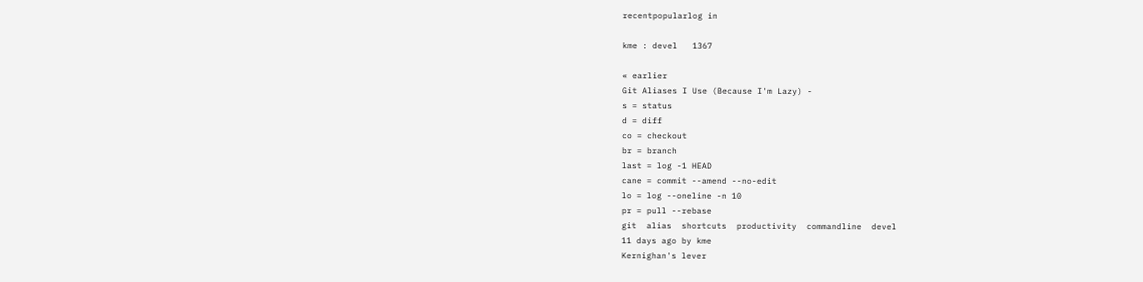recentpopularlog in

kme : devel   1367

« earlier
Git Aliases I Use (Because I'm Lazy) -
s = status
d = diff
co = checkout
br = branch
last = log -1 HEAD
cane = commit --amend --no-edit
lo = log --oneline -n 10
pr = pull --rebase
git  alias  shortcuts  productivity  commandline  devel
11 days ago by kme
Kernighan's lever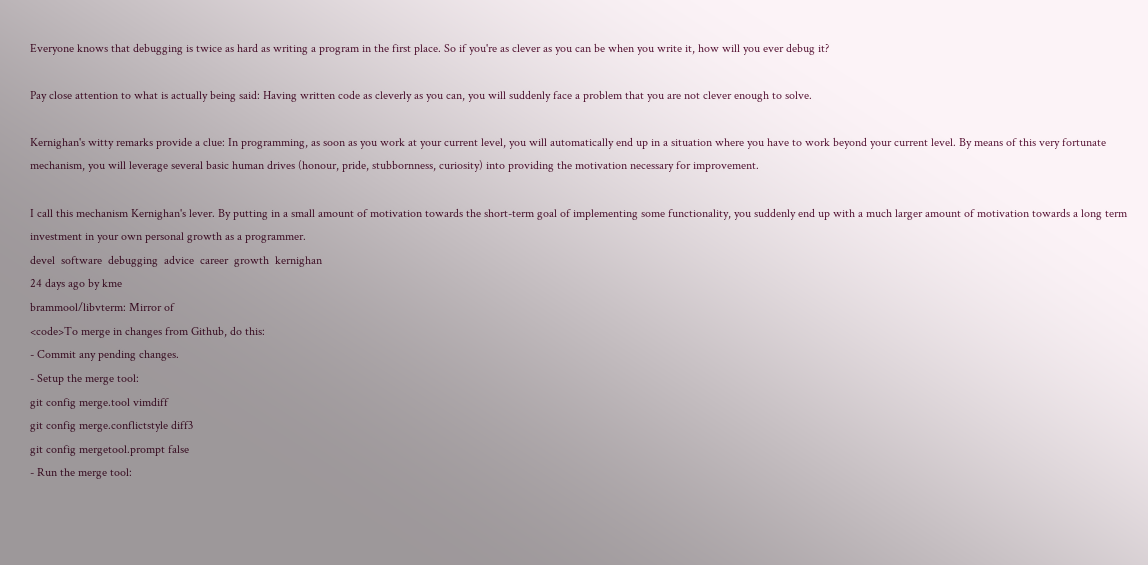Everyone knows that debugging is twice as hard as writing a program in the first place. So if you're as clever as you can be when you write it, how will you ever debug it?

Pay close attention to what is actually being said: Having written code as cleverly as you can, you will suddenly face a problem that you are not clever enough to solve.

Kernighan's witty remarks provide a clue: In programming, as soon as you work at your current level, you will automatically end up in a situation where you have to work beyond your current level. By means of this very fortunate mechanism, you will leverage several basic human drives (honour, pride, stubbornness, curiosity) into providing the motivation necessary for improvement.

I call this mechanism Kernighan's lever. By putting in a small amount of motivation towards the short-term goal of implementing some functionality, you suddenly end up with a much larger amount of motivation towards a long term investment in your own personal growth as a programmer.
devel  software  debugging  advice  career  growth  kernighan
24 days ago by kme
brammool/libvterm: Mirror of
<code>To merge in changes from Github, do this:
- Commit any pending changes.
- Setup the merge tool:
git config merge.tool vimdiff
git config merge.conflictstyle diff3
git config mergetool.prompt false
- Run the merge tool: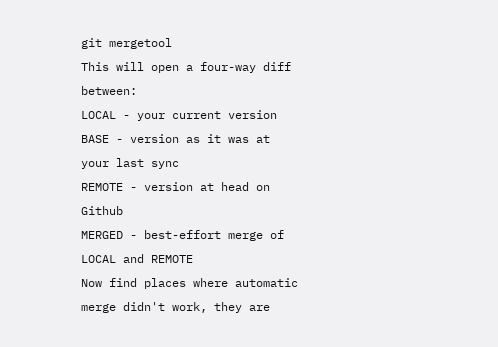git mergetool
This will open a four-way diff between:
LOCAL - your current version
BASE - version as it was at your last sync
REMOTE - version at head on Github
MERGED - best-effort merge of LOCAL and REMOTE
Now find places where automatic merge didn't work, they are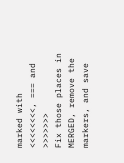marked with
<<<<<<<<, === and >>>>>>>
Fix those places in MERGED, remove the markers, and save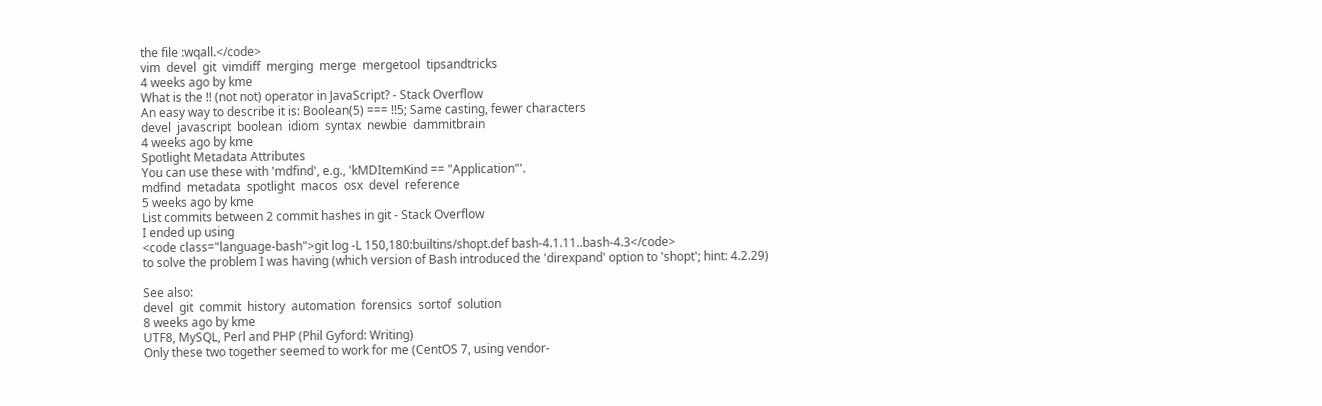the file :wqall.</code>
vim  devel  git  vimdiff  merging  merge  mergetool  tipsandtricks
4 weeks ago by kme
What is the !! (not not) operator in JavaScript? - Stack Overflow
An easy way to describe it is: Boolean(5) === !!5; Same casting, fewer characters
devel  javascript  boolean  idiom  syntax  newbie  dammitbrain
4 weeks ago by kme
Spotlight Metadata Attributes
You can use these with 'mdfind', e.g., 'kMDItemKind == "Application"'.
mdfind  metadata  spotlight  macos  osx  devel  reference
5 weeks ago by kme
List commits between 2 commit hashes in git - Stack Overflow
I ended up using
<code class="language-bash">git log -L 150,180:builtins/shopt.def bash-4.1.11..bash-4.3</code>
to solve the problem I was having (which version of Bash introduced the 'direxpand' option to 'shopt'; hint: 4.2.29)

See also:
devel  git  commit  history  automation  forensics  sortof  solution
8 weeks ago by kme
UTF8, MySQL, Perl and PHP (Phil Gyford: Writing)
Only these two together seemed to work for me (CentOS 7, using vendor-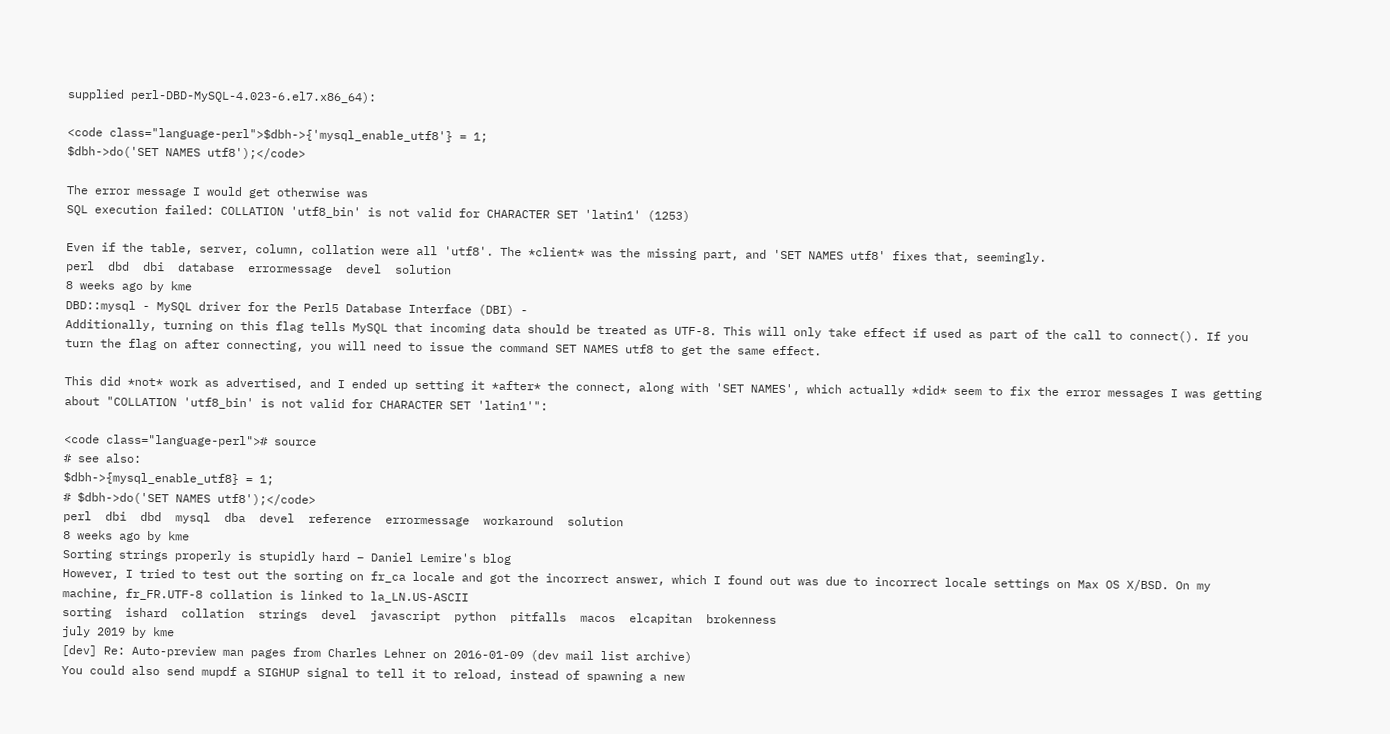supplied perl-DBD-MySQL-4.023-6.el7.x86_64):

<code class="language-perl">$dbh->{'mysql_enable_utf8'} = 1;
$dbh->do('SET NAMES utf8');</code>

The error message I would get otherwise was
SQL execution failed: COLLATION 'utf8_bin' is not valid for CHARACTER SET 'latin1' (1253)

Even if the table, server, column, collation were all 'utf8'. The *client* was the missing part, and 'SET NAMES utf8' fixes that, seemingly.
perl  dbd  dbi  database  errormessage  devel  solution
8 weeks ago by kme
DBD::mysql - MySQL driver for the Perl5 Database Interface (DBI) -
Additionally, turning on this flag tells MySQL that incoming data should be treated as UTF-8. This will only take effect if used as part of the call to connect(). If you turn the flag on after connecting, you will need to issue the command SET NAMES utf8 to get the same effect.

This did *not* work as advertised, and I ended up setting it *after* the connect, along with 'SET NAMES', which actually *did* seem to fix the error messages I was getting about "COLLATION 'utf8_bin' is not valid for CHARACTER SET 'latin1'":

<code class="language-perl"># source
# see also:
$dbh->{mysql_enable_utf8} = 1;
# $dbh->do('SET NAMES utf8');</code>
perl  dbi  dbd  mysql  dba  devel  reference  errormessage  workaround  solution
8 weeks ago by kme
Sorting strings properly is stupidly hard – Daniel Lemire's blog
However, I tried to test out the sorting on fr_ca locale and got the incorrect answer, which I found out was due to incorrect locale settings on Max OS X/BSD. On my machine, fr_FR.UTF-8 collation is linked to la_LN.US-ASCII
sorting  ishard  collation  strings  devel  javascript  python  pitfalls  macos  elcapitan  brokenness
july 2019 by kme
[dev] Re: Auto-preview man pages from Charles Lehner on 2016-01-09 (dev mail list archive)
You could also send mupdf a SIGHUP signal to tell it to reload, instead of spawning a new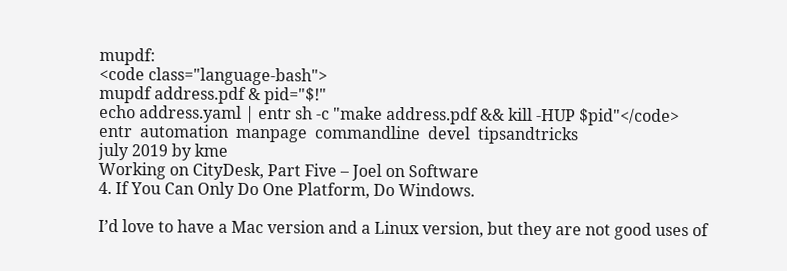mupdf:
<code class="language-bash">
mupdf address.pdf & pid="$!"
echo address.yaml | entr sh -c "make address.pdf && kill -HUP $pid"</code>
entr  automation  manpage  commandline  devel  tipsandtricks
july 2019 by kme
Working on CityDesk, Part Five – Joel on Software
4. If You Can Only Do One Platform, Do Windows.

I’d love to have a Mac version and a Linux version, but they are not good uses of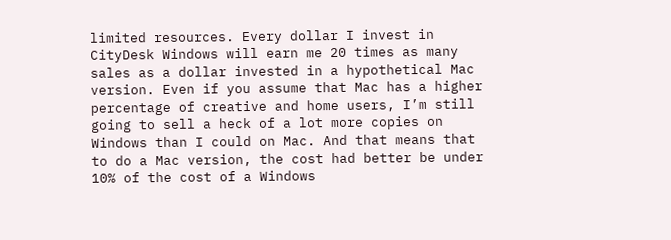limited resources. Every dollar I invest in CityDesk Windows will earn me 20 times as many sales as a dollar invested in a hypothetical Mac version. Even if you assume that Mac has a higher percentage of creative and home users, I’m still going to sell a heck of a lot more copies on Windows than I could on Mac. And that means that to do a Mac version, the cost had better be under 10% of the cost of a Windows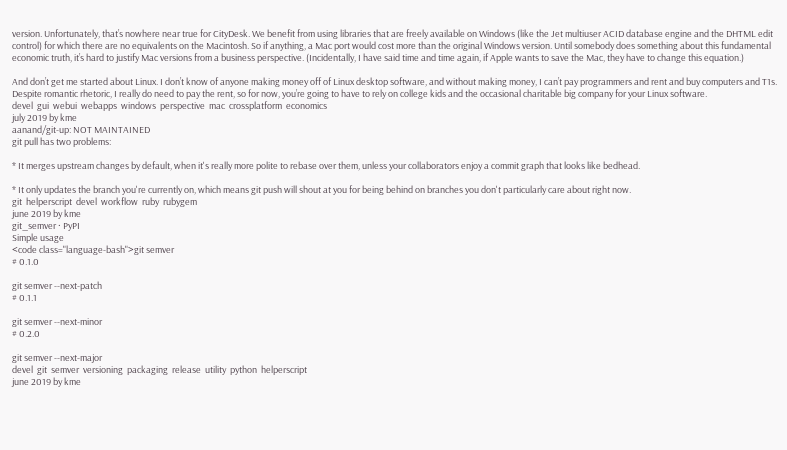version. Unfortunately, that’s nowhere near true for CityDesk. We benefit from using libraries that are freely available on Windows (like the Jet multiuser ACID database engine and the DHTML edit control) for which there are no equivalents on the Macintosh. So if anything, a Mac port would cost more than the original Windows version. Until somebody does something about this fundamental economic truth, it’s hard to justify Mac versions from a business perspective. (Incidentally, I have said time and time again, if Apple wants to save the Mac, they have to change this equation.)

And don’t get me started about Linux. I don’t know of anyone making money off of Linux desktop software, and without making money, I can’t pay programmers and rent and buy computers and T1s. Despite romantic rhetoric, I really do need to pay the rent, so for now, you’re going to have to rely on college kids and the occasional charitable big company for your Linux software.
devel  gui  webui  webapps  windows  perspective  mac  crossplatform  economics
july 2019 by kme
aanand/git-up: NOT MAINTAINED
git pull has two problems:

* It merges upstream changes by default, when it's really more polite to rebase over them, unless your collaborators enjoy a commit graph that looks like bedhead.

* It only updates the branch you're currently on, which means git push will shout at you for being behind on branches you don't particularly care about right now.
git  helperscript  devel  workflow  ruby  rubygem
june 2019 by kme
git_semver · PyPI
Simple usage
<code class="language-bash">git semver
# 0.1.0

git semver --next-patch
# 0.1.1

git semver --next-minor
# 0.2.0

git semver --next-major
devel  git  semver  versioning  packaging  release  utility  python  helperscript
june 2019 by kme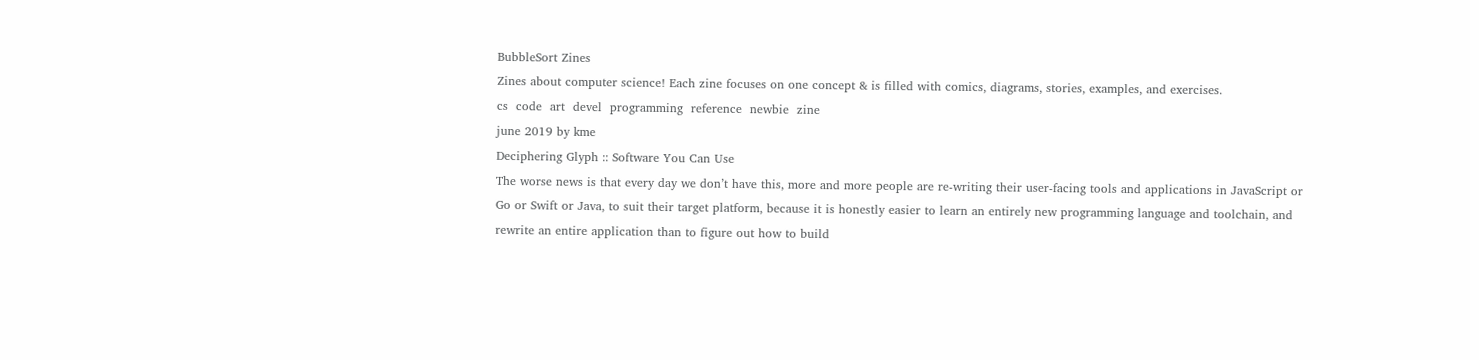BubbleSort Zines
Zines about computer science! Each zine focuses on one concept & is filled with comics, diagrams, stories, examples, and exercises.
cs  code  art  devel  programming  reference  newbie  zine
june 2019 by kme
Deciphering Glyph :: Software You Can Use
The worse news is that every day we don’t have this, more and more people are re-writing their user-facing tools and applications in JavaScript or Go or Swift or Java, to suit their target platform, because it is honestly easier to learn an entirely new programming language and toolchain, and rewrite an entire application than to figure out how to build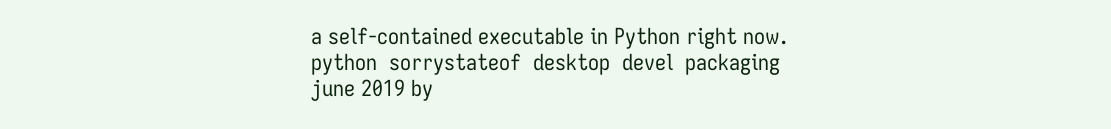a self-contained executable in Python right now.
python  sorrystateof  desktop  devel  packaging
june 2019 by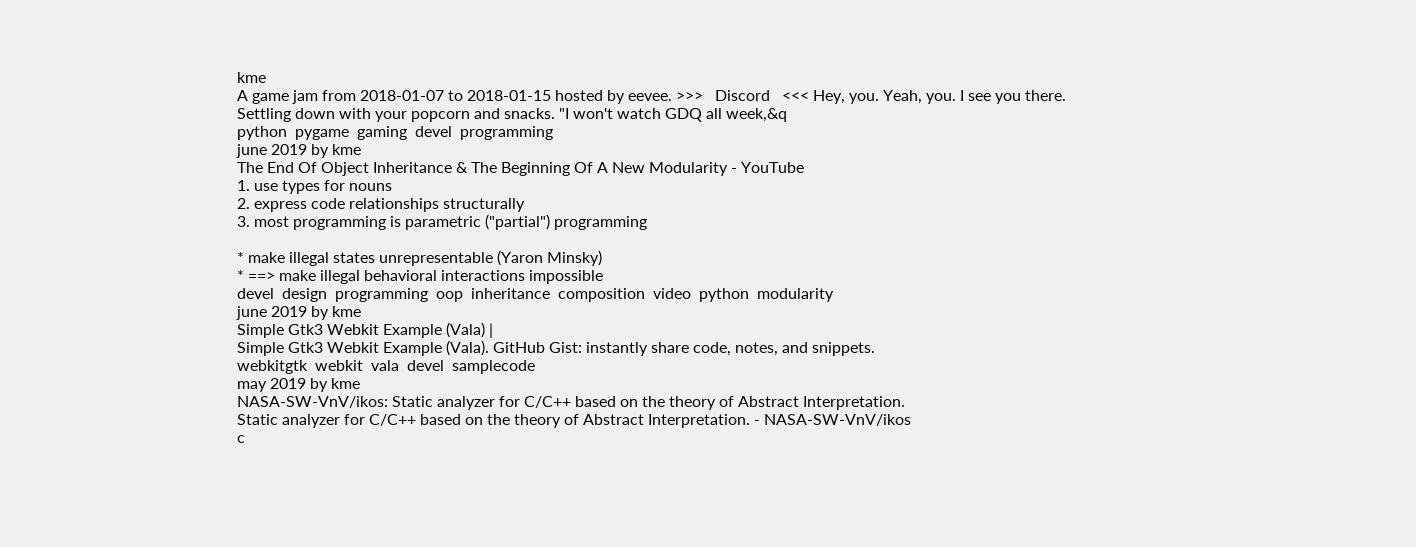kme
A game jam from 2018-01-07 to 2018-01-15 hosted by eevee. >>>   Discord   <<< Hey, you. Yeah, you. I see you there. Settling down with your popcorn and snacks. "I won't watch GDQ all week,&q
python  pygame  gaming  devel  programming
june 2019 by kme
The End Of Object Inheritance & The Beginning Of A New Modularity - YouTube
1. use types for nouns
2. express code relationships structurally
3. most programming is parametric ("partial") programming

* make illegal states unrepresentable (Yaron Minsky)
* ==> make illegal behavioral interactions impossible
devel  design  programming  oop  inheritance  composition  video  python  modularity
june 2019 by kme
Simple Gtk3 Webkit Example (Vala) |
Simple Gtk3 Webkit Example (Vala). GitHub Gist: instantly share code, notes, and snippets.
webkitgtk  webkit  vala  devel  samplecode
may 2019 by kme
NASA-SW-VnV/ikos: Static analyzer for C/C++ based on the theory of Abstract Interpretation.
Static analyzer for C/C++ based on the theory of Abstract Interpretation. - NASA-SW-VnV/ikos
c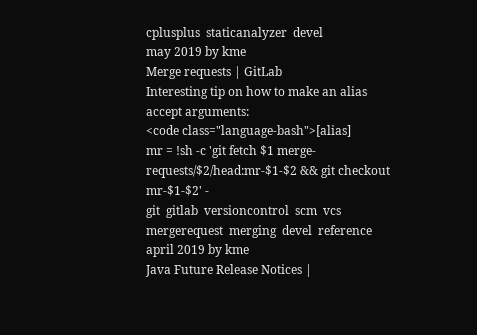cplusplus  staticanalyzer  devel
may 2019 by kme
Merge requests | GitLab
Interesting tip on how to make an alias accept arguments:
<code class="language-bash">[alias]
mr = !sh -c 'git fetch $1 merge-requests/$2/head:mr-$1-$2 && git checkout mr-$1-$2' -
git  gitlab  versioncontrol  scm  vcs  mergerequest  merging  devel  reference
april 2019 by kme
Java Future Release Notices |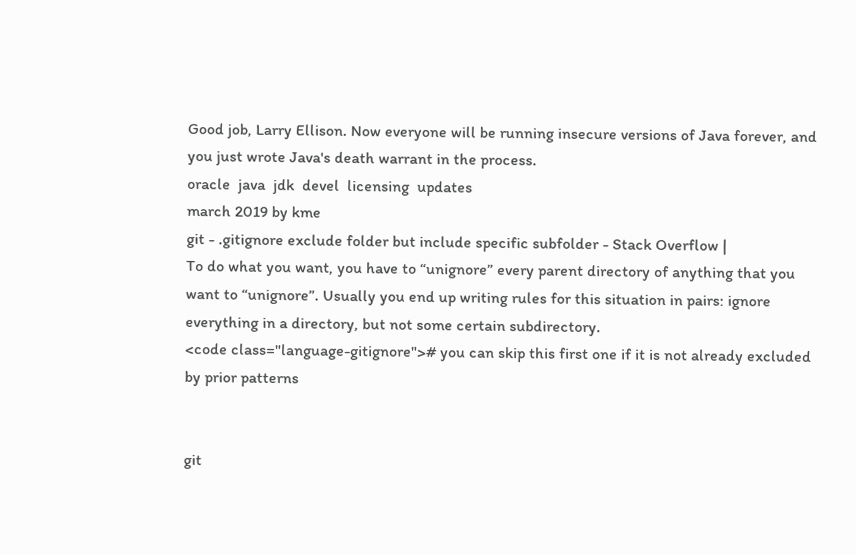Good job, Larry Ellison. Now everyone will be running insecure versions of Java forever, and you just wrote Java's death warrant in the process.
oracle  java  jdk  devel  licensing  updates
march 2019 by kme
git - .gitignore exclude folder but include specific subfolder - Stack Overflow |
To do what you want, you have to “unignore” every parent directory of anything that you want to “unignore”. Usually you end up writing rules for this situation in pairs: ignore everything in a directory, but not some certain subdirectory.
<code class="language-gitignore"># you can skip this first one if it is not already excluded by prior patterns


git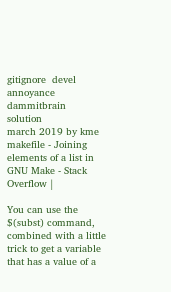gitignore  devel  annoyance  dammitbrain  solution
march 2019 by kme
makefile - Joining elements of a list in GNU Make - Stack Overflow |

You can use the $(subst) command, combined with a little trick to get a variable that has a value of a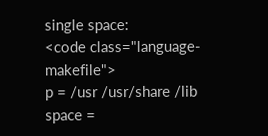single space:
<code class="language-makefile">
p = /usr /usr/share /lib
space =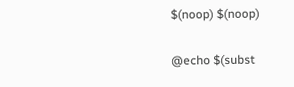$(noop) $(noop)

@echo $(subst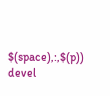$(space),:,$(p))
devel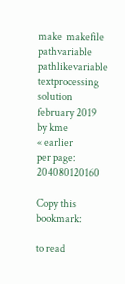make  makefile  pathvariable  pathlikevariable  textprocessing  solution
february 2019 by kme
« earlier
per page:    204080120160

Copy this bookmark:

to read